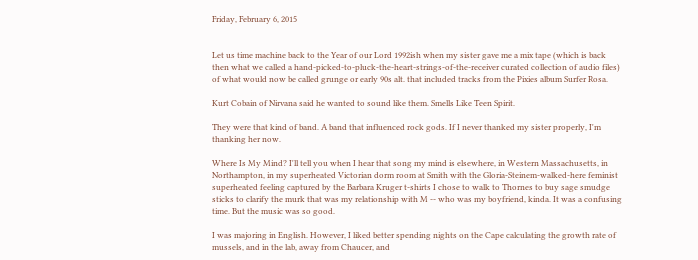Friday, February 6, 2015


Let us time machine back to the Year of our Lord 1992ish when my sister gave me a mix tape (which is back then what we called a hand-picked-to-pluck-the-heart-strings-of-the-receiver curated collection of audio files) of what would now be called grunge or early 90s alt. that included tracks from the Pixies album Surfer Rosa.

Kurt Cobain of Nirvana said he wanted to sound like them. Smells Like Teen Spirit.

They were that kind of band. A band that influenced rock gods. If I never thanked my sister properly, I'm thanking her now.

Where Is My Mind? I'll tell you when I hear that song my mind is elsewhere, in Western Massachusetts, in Northampton, in my superheated Victorian dorm room at Smith with the Gloria-Steinem-walked-here feminist superheated feeling captured by the Barbara Kruger t-shirts I chose to walk to Thornes to buy sage smudge sticks to clarify the murk that was my relationship with M -- who was my boyfriend, kinda. It was a confusing time. But the music was so good.

I was majoring in English. However, I liked better spending nights on the Cape calculating the growth rate of mussels, and in the lab, away from Chaucer, and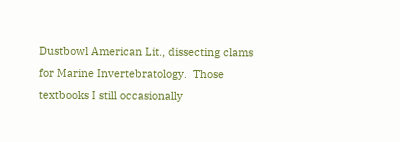Dustbowl American Lit., dissecting clams for Marine Invertebratology.  Those textbooks I still occasionally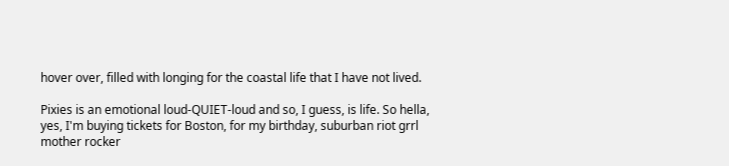hover over, filled with longing for the coastal life that I have not lived.

Pixies is an emotional loud-QUIET-loud and so, I guess, is life. So hella, yes, I'm buying tickets for Boston, for my birthday, suburban riot grrl mother rocker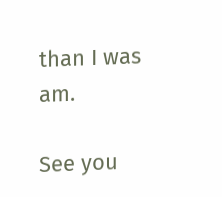than I was am.

See you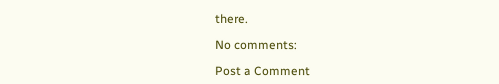there.

No comments:

Post a Comment